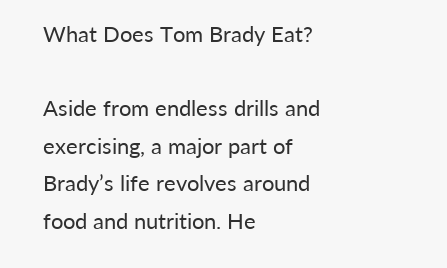What Does Tom Brady Eat?

Aside from endless drills and exercising, a major part of Brady’s life revolves around food and nutrition. He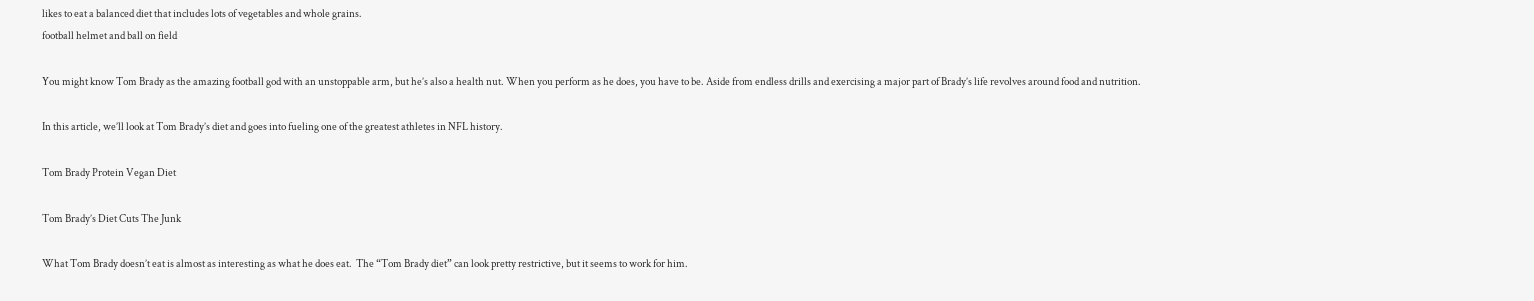likes to eat a balanced diet that includes lots of vegetables and whole grains.
football helmet and ball on field

You might know Tom Brady as the amazing football god with an unstoppable arm, but he’s also a health nut. When you perform as he does, you have to be. Aside from endless drills and exercising a major part of Brady’s life revolves around food and nutrition.

In this article, we’ll look at Tom Brady’s diet and goes into fueling one of the greatest athletes in NFL history.

Tom Brady Protein Vegan Diet

Tom Brady’s Diet Cuts The Junk

What Tom Brady doesn’t eat is almost as interesting as what he does eat.  The “Tom Brady diet” can look pretty restrictive, but it seems to work for him.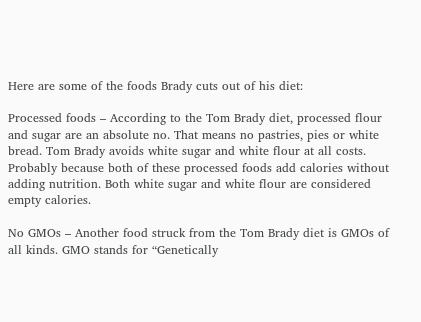Here are some of the foods Brady cuts out of his diet:

Processed foods – According to the Tom Brady diet, processed flour and sugar are an absolute no. That means no pastries, pies or white bread. Tom Brady avoids white sugar and white flour at all costs. Probably because both of these processed foods add calories without adding nutrition. Both white sugar and white flour are considered empty calories.

No GMOs – Another food struck from the Tom Brady diet is GMOs of all kinds. GMO stands for “Genetically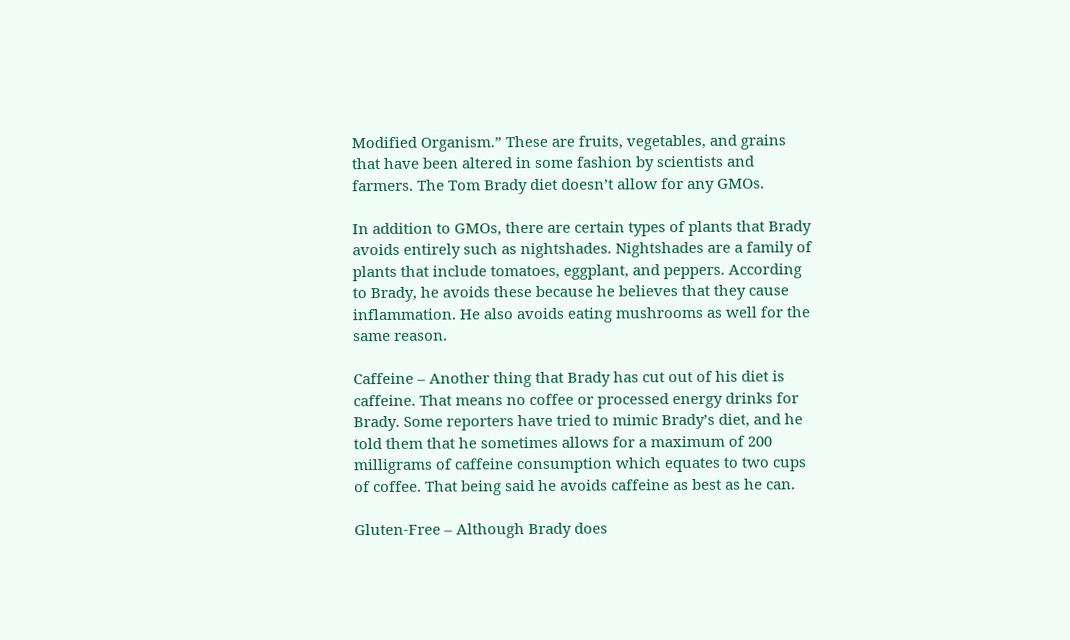Modified Organism.” These are fruits, vegetables, and grains that have been altered in some fashion by scientists and farmers. The Tom Brady diet doesn’t allow for any GMOs.

In addition to GMOs, there are certain types of plants that Brady avoids entirely such as nightshades. Nightshades are a family of plants that include tomatoes, eggplant, and peppers. According to Brady, he avoids these because he believes that they cause inflammation. He also avoids eating mushrooms as well for the same reason.

Caffeine – Another thing that Brady has cut out of his diet is caffeine. That means no coffee or processed energy drinks for Brady. Some reporters have tried to mimic Brady’s diet, and he told them that he sometimes allows for a maximum of 200 milligrams of caffeine consumption which equates to two cups of coffee. That being said he avoids caffeine as best as he can.

Gluten-Free – Although Brady does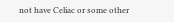not have Celiac or some other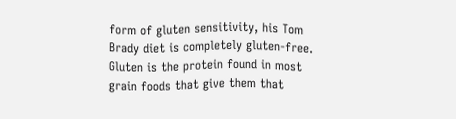form of gluten sensitivity, his Tom Brady diet is completely gluten-free. Gluten is the protein found in most grain foods that give them that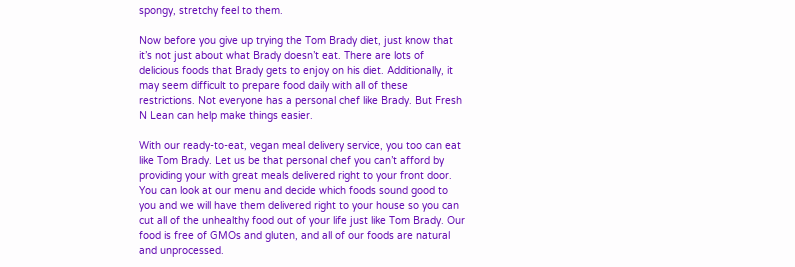spongy, stretchy feel to them.

Now before you give up trying the Tom Brady diet, just know that it’s not just about what Brady doesn’t eat. There are lots of delicious foods that Brady gets to enjoy on his diet. Additionally, it may seem difficult to prepare food daily with all of these restrictions. Not everyone has a personal chef like Brady. But Fresh N Lean can help make things easier.

With our ready-to-eat, vegan meal delivery service, you too can eat like Tom Brady. Let us be that personal chef you can’t afford by providing your with great meals delivered right to your front door. You can look at our menu and decide which foods sound good to you and we will have them delivered right to your house so you can cut all of the unhealthy food out of your life just like Tom Brady. Our food is free of GMOs and gluten, and all of our foods are natural and unprocessed.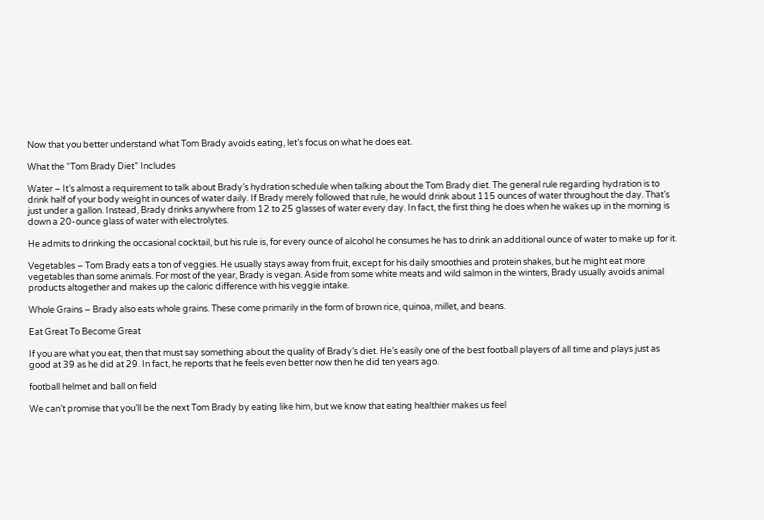Now that you better understand what Tom Brady avoids eating, let’s focus on what he does eat.

What the “Tom Brady Diet” Includes

Water – It’s almost a requirement to talk about Brady’s hydration schedule when talking about the Tom Brady diet. The general rule regarding hydration is to drink half of your body weight in ounces of water daily. If Brady merely followed that rule, he would drink about 115 ounces of water throughout the day. That’s just under a gallon. Instead, Brady drinks anywhere from 12 to 25 glasses of water every day. In fact, the first thing he does when he wakes up in the morning is down a 20-ounce glass of water with electrolytes.

He admits to drinking the occasional cocktail, but his rule is, for every ounce of alcohol he consumes he has to drink an additional ounce of water to make up for it.

Vegetables – Tom Brady eats a ton of veggies. He usually stays away from fruit, except for his daily smoothies and protein shakes, but he might eat more vegetables than some animals. For most of the year, Brady is vegan. Aside from some white meats and wild salmon in the winters, Brady usually avoids animal products altogether and makes up the caloric difference with his veggie intake.

Whole Grains – Brady also eats whole grains. These come primarily in the form of brown rice, quinoa, millet, and beans.

Eat Great To Become Great

If you are what you eat, then that must say something about the quality of Brady’s diet. He’s easily one of the best football players of all time and plays just as good at 39 as he did at 29. In fact, he reports that he feels even better now then he did ten years ago.

football helmet and ball on field

We can’t promise that you’ll be the next Tom Brady by eating like him, but we know that eating healthier makes us feel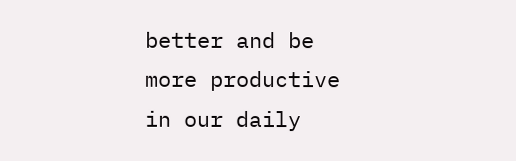better and be more productive in our daily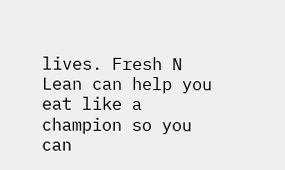lives. Fresh N Lean can help you eat like a champion so you can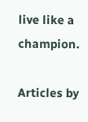live like a champion.

Articles by